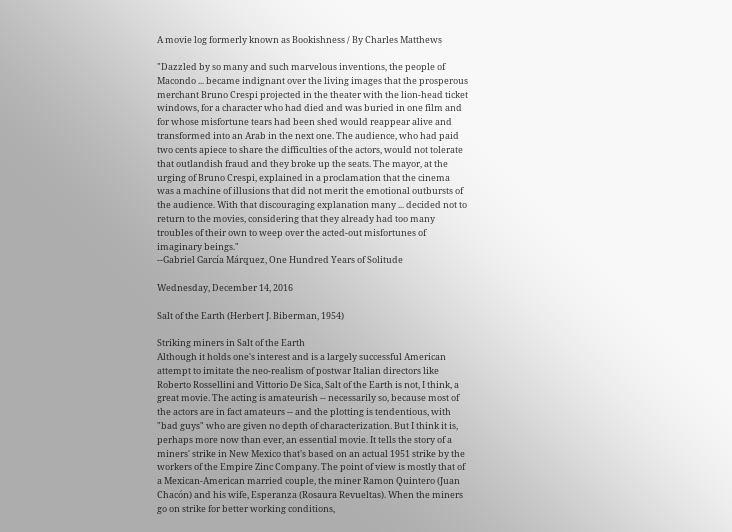A movie log formerly known as Bookishness / By Charles Matthews

"Dazzled by so many and such marvelous inventions, the people of Macondo ... became indignant over the living images that the prosperous merchant Bruno Crespi projected in the theater with the lion-head ticket windows, for a character who had died and was buried in one film and for whose misfortune tears had been shed would reappear alive and transformed into an Arab in the next one. The audience, who had paid two cents apiece to share the difficulties of the actors, would not tolerate that outlandish fraud and they broke up the seats. The mayor, at the urging of Bruno Crespi, explained in a proclamation that the cinema was a machine of illusions that did not merit the emotional outbursts of the audience. With that discouraging explanation many ... decided not to return to the movies, considering that they already had too many troubles of their own to weep over the acted-out misfortunes of imaginary beings."
--Gabriel García Márquez, One Hundred Years of Solitude

Wednesday, December 14, 2016

Salt of the Earth (Herbert J. Biberman, 1954)

Striking miners in Salt of the Earth
Although it holds one's interest and is a largely successful American attempt to imitate the neo-realism of postwar Italian directors like Roberto Rossellini and Vittorio De Sica, Salt of the Earth is not, I think, a great movie. The acting is amateurish -- necessarily so, because most of the actors are in fact amateurs -- and the plotting is tendentious, with "bad guys" who are given no depth of characterization. But I think it is, perhaps more now than ever, an essential movie. It tells the story of a miners' strike in New Mexico that's based on an actual 1951 strike by the workers of the Empire Zinc Company. The point of view is mostly that of a Mexican-American married couple, the miner Ramon Quintero (Juan Chacón) and his wife, Esperanza (Rosaura Revueltas). When the miners go on strike for better working conditions,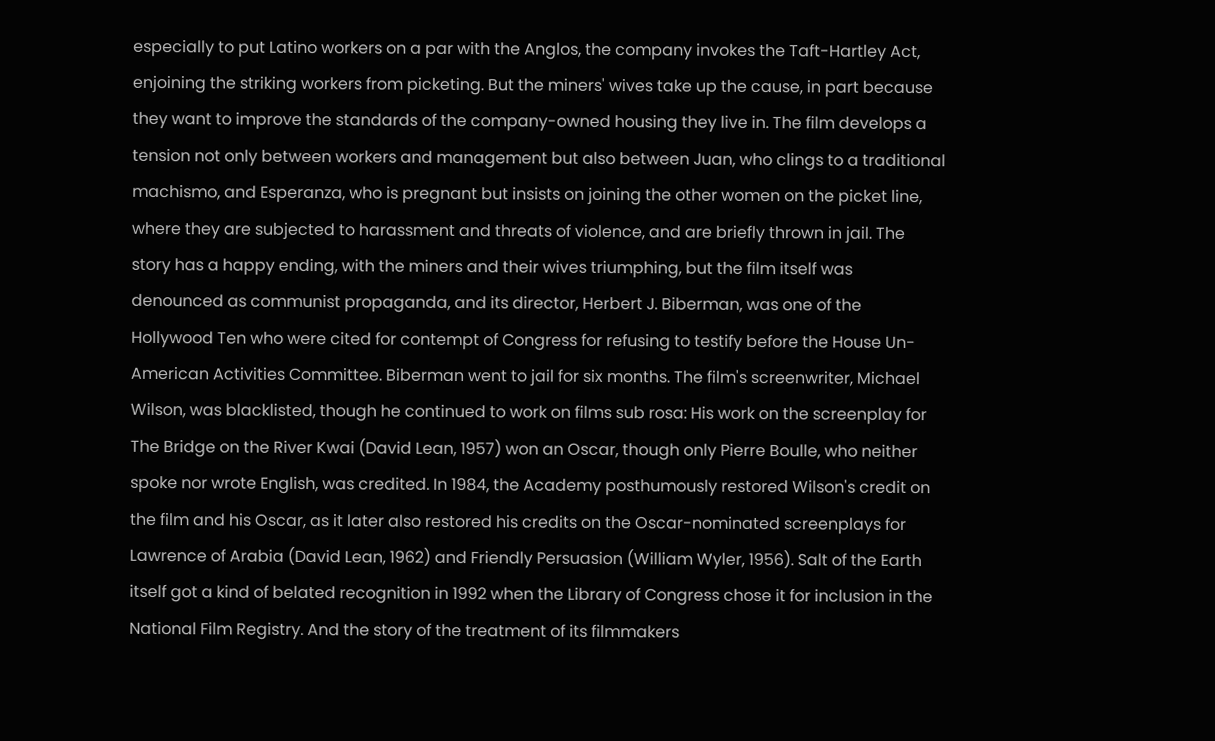especially to put Latino workers on a par with the Anglos, the company invokes the Taft-Hartley Act, enjoining the striking workers from picketing. But the miners' wives take up the cause, in part because they want to improve the standards of the company-owned housing they live in. The film develops a tension not only between workers and management but also between Juan, who clings to a traditional machismo, and Esperanza, who is pregnant but insists on joining the other women on the picket line, where they are subjected to harassment and threats of violence, and are briefly thrown in jail. The story has a happy ending, with the miners and their wives triumphing, but the film itself was denounced as communist propaganda, and its director, Herbert J. Biberman, was one of the Hollywood Ten who were cited for contempt of Congress for refusing to testify before the House Un-American Activities Committee. Biberman went to jail for six months. The film's screenwriter, Michael Wilson, was blacklisted, though he continued to work on films sub rosa: His work on the screenplay for The Bridge on the River Kwai (David Lean, 1957) won an Oscar, though only Pierre Boulle, who neither spoke nor wrote English, was credited. In 1984, the Academy posthumously restored Wilson's credit on the film and his Oscar, as it later also restored his credits on the Oscar-nominated screenplays for Lawrence of Arabia (David Lean, 1962) and Friendly Persuasion (William Wyler, 1956). Salt of the Earth itself got a kind of belated recognition in 1992 when the Library of Congress chose it for inclusion in the National Film Registry. And the story of the treatment of its filmmakers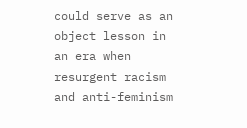could serve as an object lesson in an era when resurgent racism and anti-feminism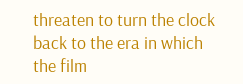threaten to turn the clock back to the era in which the film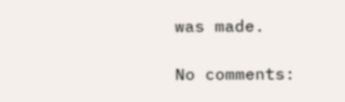was made.

No comments: